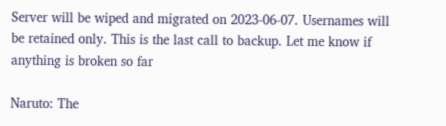Server will be wiped and migrated on 2023-06-07. Usernames will be retained only. This is the last call to backup. Let me know if anything is broken so far

Naruto: The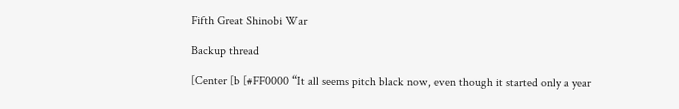Fifth Great Shinobi War

Backup thread

[Center [b [#FF0000 “It all seems pitch black now, even though it started only a year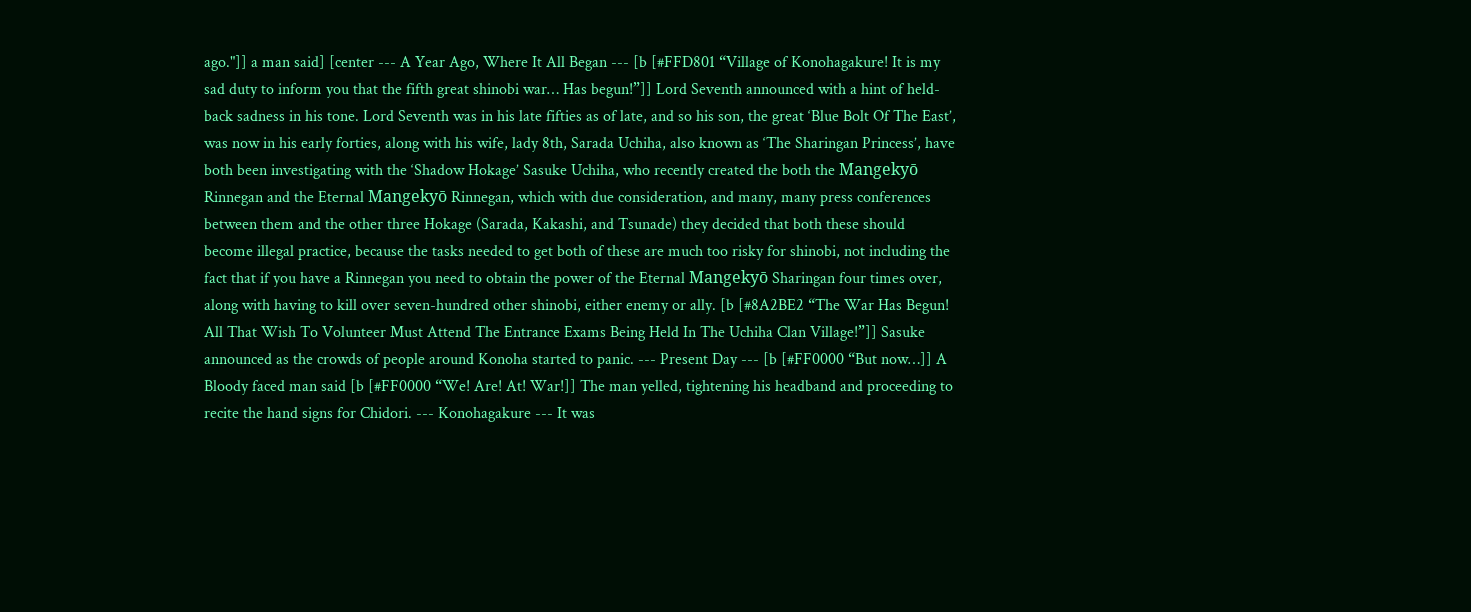ago."]] a man said] [center --- A Year Ago, Where It All Began --- [b [#FFD801 “Village of Konohagakure! It is my sad duty to inform you that the fifth great shinobi war… Has begun!”]] Lord Seventh announced with a hint of held-back sadness in his tone. Lord Seventh was in his late fifties as of late, and so his son, the great ‘Blue Bolt Of The East’, was now in his early forties, along with his wife, lady 8th, Sarada Uchiha, also known as ‘The Sharingan Princess’, have both been investigating with the ‘Shadow Hokage’ Sasuke Uchiha, who recently created the both the Mangekyō Rinnegan and the Eternal Mangekyō Rinnegan, which with due consideration, and many, many press conferences between them and the other three Hokage (Sarada, Kakashi, and Tsunade) they decided that both these should become illegal practice, because the tasks needed to get both of these are much too risky for shinobi, not including the fact that if you have a Rinnegan you need to obtain the power of the Eternal Mangekyō Sharingan four times over, along with having to kill over seven-hundred other shinobi, either enemy or ally. [b [#8A2BE2 “The War Has Begun! All That Wish To Volunteer Must Attend The Entrance Exams Being Held In The Uchiha Clan Village!”]] Sasuke announced as the crowds of people around Konoha started to panic. --- Present Day --- [b [#FF0000 “But now…]] A Bloody faced man said [b [#FF0000 “We! Are! At! War!]] The man yelled, tightening his headband and proceeding to recite the hand signs for Chidori. --- Konohagakure --- It was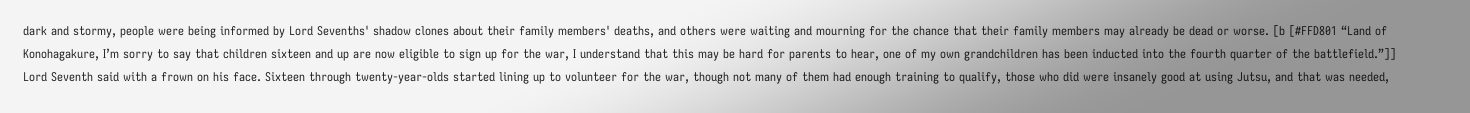dark and stormy, people were being informed by Lord Sevenths' shadow clones about their family members' deaths, and others were waiting and mourning for the chance that their family members may already be dead or worse. [b [#FFD801 “Land of Konohagakure, I’m sorry to say that children sixteen and up are now eligible to sign up for the war, I understand that this may be hard for parents to hear, one of my own grandchildren has been inducted into the fourth quarter of the battlefield.”]] Lord Seventh said with a frown on his face. Sixteen through twenty-year-olds started lining up to volunteer for the war, though not many of them had enough training to qualify, those who did were insanely good at using Jutsu, and that was needed,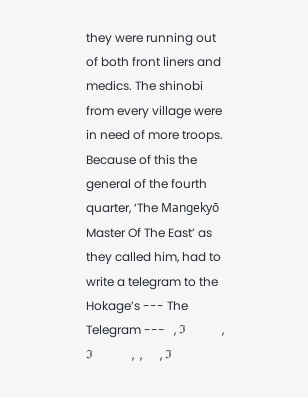they were running out of both front liners and medics. The shinobi from every village were in need of more troops. Because of this the general of the fourth quarter, ‘The Mangekyō Master Of The East’ as they called him, had to write a telegram to the Hokage’s --- The Telegram ---   , ℑ            , ℑ             ,  ,      , ℑ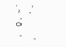-  ,            '        . ~  ' ō    '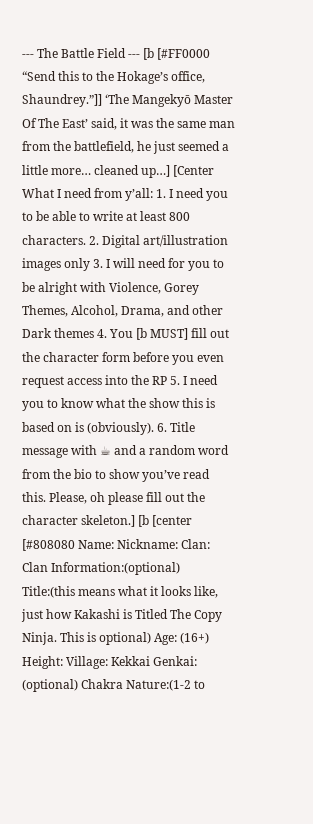--- The Battle Field --- [b [#FF0000 “Send this to the Hokage’s office, Shaundrey.”]] ‘The Mangekyō Master Of The East’ said, it was the same man from the battlefield, he just seemed a little more… cleaned up…] [Center What I need from y’all: 1. I need you to be able to write at least 800 characters. 2. Digital art/illustration images only 3. I will need for you to be alright with Violence, Gorey Themes, Alcohol, Drama, and other Dark themes 4. You [b MUST] fill out the character form before you even request access into the RP 5. I need you to know what the show this is based on is (obviously). 6. Title message with ☕ and a random word from the bio to show you’ve read this. Please, oh please fill out the character skeleton.] [b [center [#808080 Name: Nickname: Clan: Clan Information:(optional) Title:(this means what it looks like, just how Kakashi is Titled The Copy Ninja. This is optional) Age: (16+) Height: Village: Kekkai Genkai: (optional) Chakra Nature:(1-2 to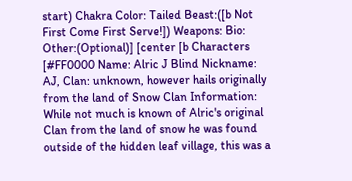start) Chakra Color: Tailed Beast:([b Not First Come First Serve!]) Weapons: Bio: Other:(Optional)] [center [b Characters [#FF0000 Name: Alric J Blind Nickname: AJ, Clan: unknown, however hails originally from the land of Snow Clan Information: While not much is known of Alric's original Clan from the land of snow he was found outside of the hidden leaf village, this was a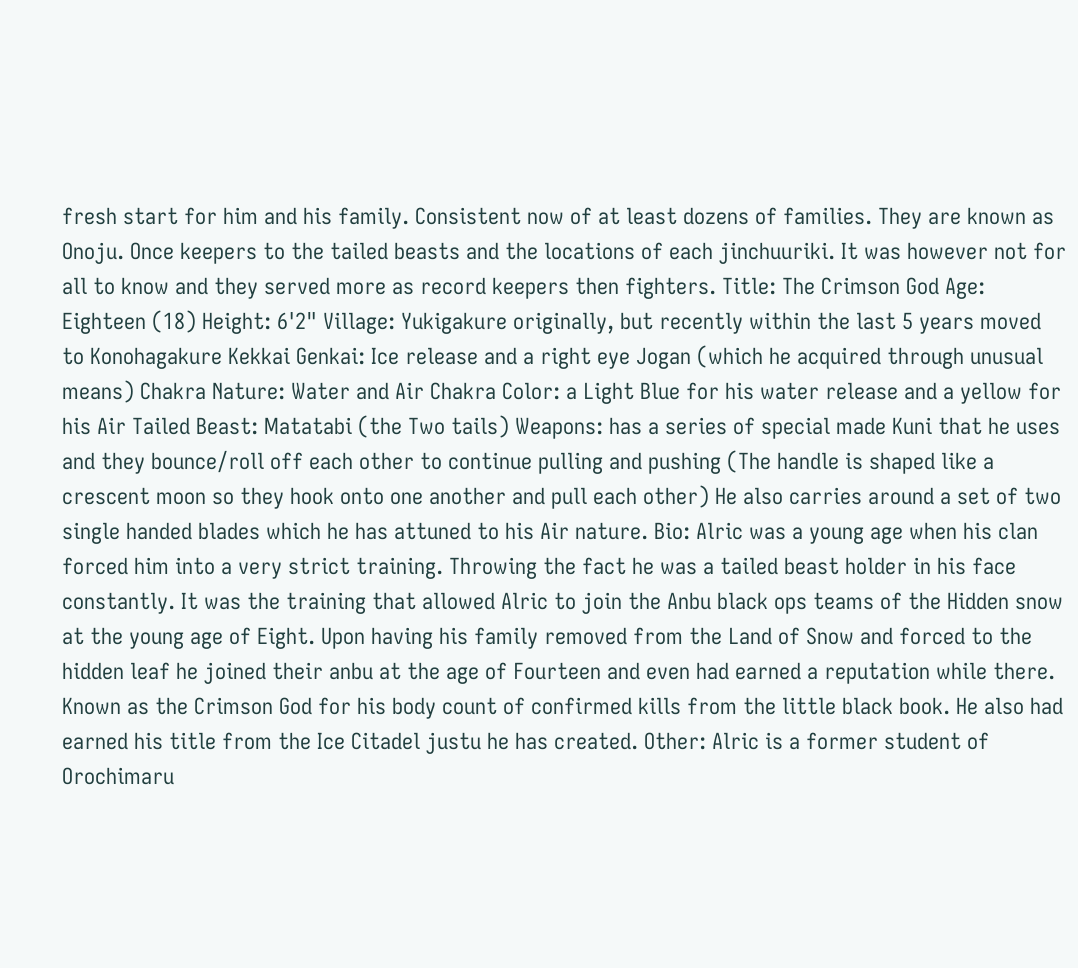fresh start for him and his family. Consistent now of at least dozens of families. They are known as Onoju. Once keepers to the tailed beasts and the locations of each jinchuuriki. It was however not for all to know and they served more as record keepers then fighters. Title: The Crimson God Age: Eighteen (18) Height: 6'2" Village: Yukigakure originally, but recently within the last 5 years moved to Konohagakure Kekkai Genkai: Ice release and a right eye Jogan (which he acquired through unusual means) Chakra Nature: Water and Air Chakra Color: a Light Blue for his water release and a yellow for his Air Tailed Beast: Matatabi (the Two tails) Weapons: has a series of special made Kuni that he uses and they bounce/roll off each other to continue pulling and pushing (The handle is shaped like a crescent moon so they hook onto one another and pull each other) He also carries around a set of two single handed blades which he has attuned to his Air nature. Bio: Alric was a young age when his clan forced him into a very strict training. Throwing the fact he was a tailed beast holder in his face constantly. It was the training that allowed Alric to join the Anbu black ops teams of the Hidden snow at the young age of Eight. Upon having his family removed from the Land of Snow and forced to the hidden leaf he joined their anbu at the age of Fourteen and even had earned a reputation while there. Known as the Crimson God for his body count of confirmed kills from the little black book. He also had earned his title from the Ice Citadel justu he has created. Other: Alric is a former student of Orochimaru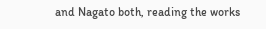and Nagato both, reading the works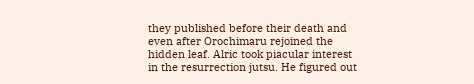they published before their death and even after Orochimaru rejoined the hidden leaf. Alric took piacular interest in the resurrection jutsu. He figured out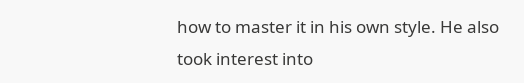how to master it in his own style. He also took interest into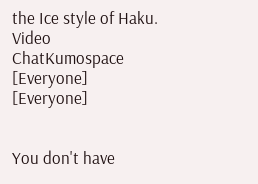the Ice style of Haku.
Video ChatKumospace [Everyone] [Everyone]


You don't have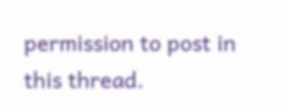permission to post in this thread.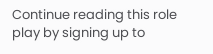Continue reading this role play by signing up to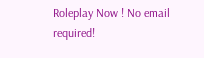Roleplay Now ! No email required!